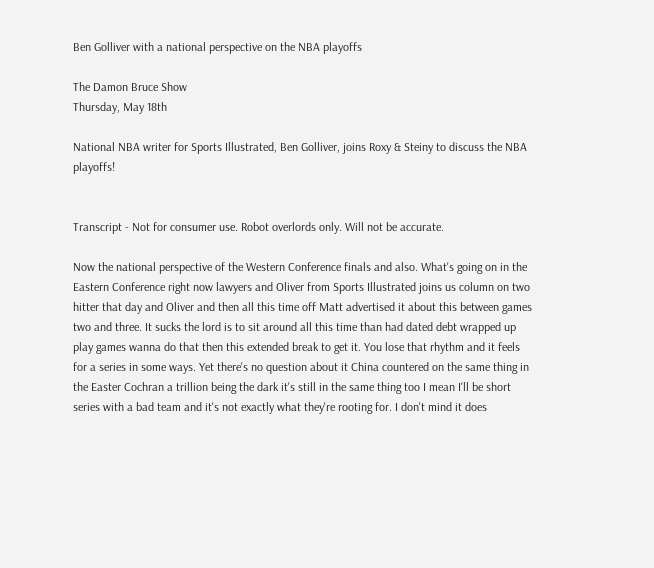Ben Golliver with a national perspective on the NBA playoffs

The Damon Bruce Show
Thursday, May 18th

National NBA writer for Sports Illustrated, Ben Golliver, joins Roxy & Steiny to discuss the NBA playoffs!


Transcript - Not for consumer use. Robot overlords only. Will not be accurate.

Now the national perspective of the Western Conference finals and also. What's going on in the Eastern Conference right now lawyers and Oliver from Sports Illustrated joins us column on two hitter that day and Oliver and then all this time off Matt advertised it about this between games two and three. It sucks the lord is to sit around all this time than had dated debt wrapped up play games wanna do that then this extended break to get it. You lose that rhythm and it feels for a series in some ways. Yet there's no question about it China countered on the same thing in the Easter Cochran a trillion being the dark it's still in the same thing too I mean I'll be short series with a bad team and it's not exactly what they're rooting for. I don't mind it does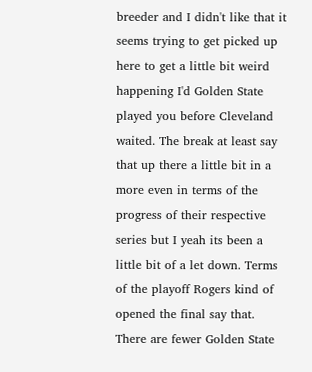breeder and I didn't like that it seems trying to get picked up here to get a little bit weird happening I'd Golden State played you before Cleveland waited. The break at least say that up there a little bit in a more even in terms of the progress of their respective series but I yeah its been a little bit of a let down. Terms of the playoff Rogers kind of opened the final say that. There are fewer Golden State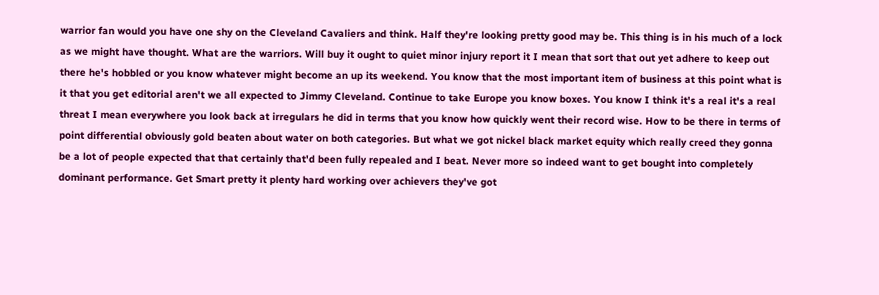warrior fan would you have one shy on the Cleveland Cavaliers and think. Half they're looking pretty good may be. This thing is in his much of a lock as we might have thought. What are the warriors. Will buy it ought to quiet minor injury report it I mean that sort that out yet adhere to keep out there he's hobbled or you know whatever might become an up its weekend. You know that the most important item of business at this point what is it that you get editorial aren't we all expected to Jimmy Cleveland. Continue to take Europe you know boxes. You know I think it's a real it's a real threat I mean everywhere you look back at irregulars he did in terms that you know how quickly went their record wise. How to be there in terms of point differential obviously gold beaten about water on both categories. But what we got nickel black market equity which really creed they gonna be a lot of people expected that that certainly that'd been fully repealed and I beat. Never more so indeed want to get bought into completely dominant performance. Get Smart pretty it plenty hard working over achievers they've got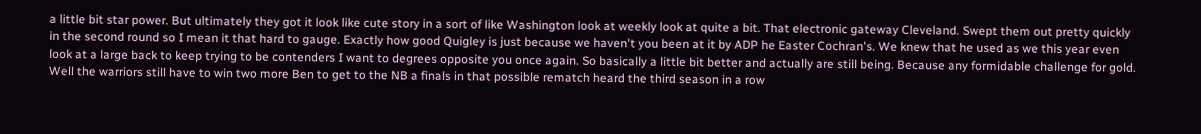a little bit star power. But ultimately they got it look like cute story in a sort of like Washington look at weekly look at quite a bit. That electronic gateway Cleveland. Swept them out pretty quickly in the second round so I mean it that hard to gauge. Exactly how good Quigley is just because we haven't you been at it by ADP he Easter Cochran's. We knew that he used as we this year even look at a large back to keep trying to be contenders I want to degrees opposite you once again. So basically a little bit better and actually are still being. Because any formidable challenge for gold. Well the warriors still have to win two more Ben to get to the NB a finals in that possible rematch heard the third season in a row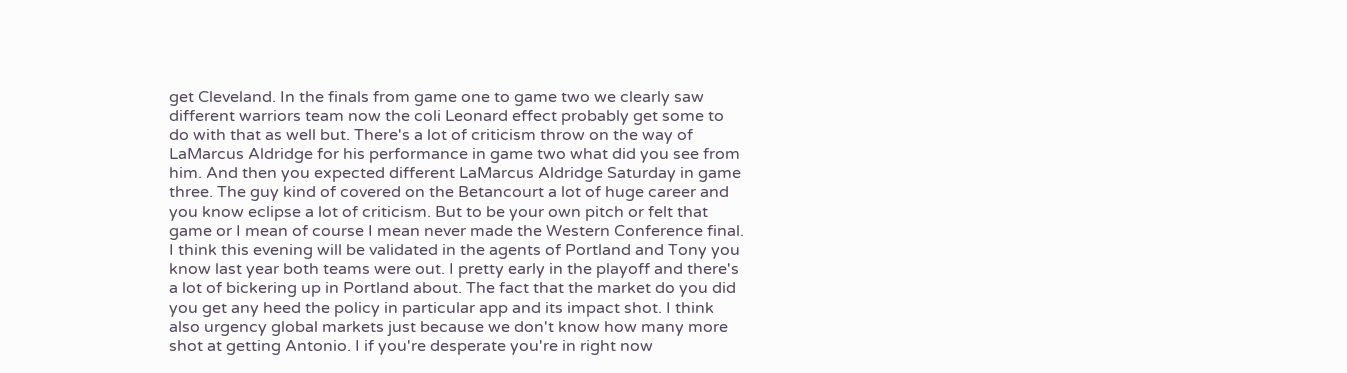get Cleveland. In the finals from game one to game two we clearly saw different warriors team now the coli Leonard effect probably get some to do with that as well but. There's a lot of criticism throw on the way of LaMarcus Aldridge for his performance in game two what did you see from him. And then you expected different LaMarcus Aldridge Saturday in game three. The guy kind of covered on the Betancourt a lot of huge career and you know eclipse a lot of criticism. But to be your own pitch or felt that game or I mean of course I mean never made the Western Conference final. I think this evening will be validated in the agents of Portland and Tony you know last year both teams were out. I pretty early in the playoff and there's a lot of bickering up in Portland about. The fact that the market do you did you get any heed the policy in particular app and its impact shot. I think also urgency global markets just because we don't know how many more shot at getting Antonio. I if you're desperate you're in right now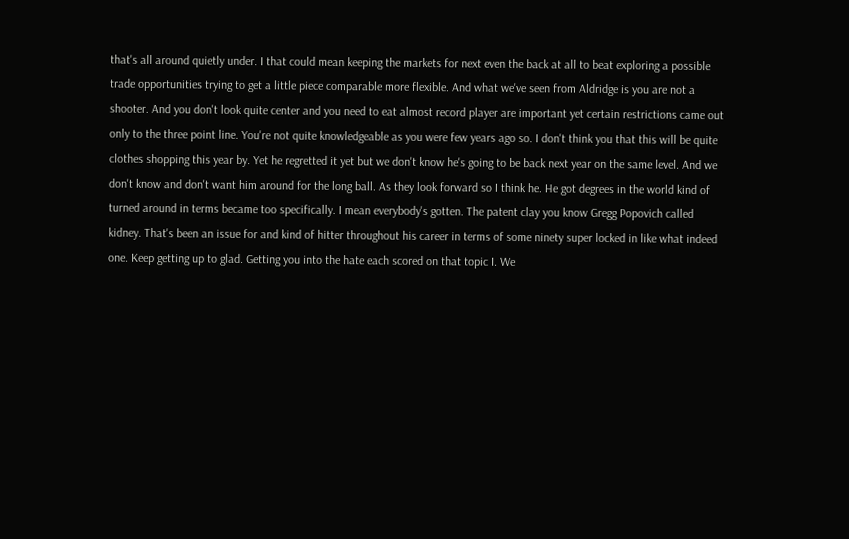that's all around quietly under. I that could mean keeping the markets for next even the back at all to beat exploring a possible trade opportunities trying to get a little piece comparable more flexible. And what we've seen from Aldridge is you are not a shooter. And you don't look quite center and you need to eat almost record player are important yet certain restrictions came out only to the three point line. You're not quite knowledgeable as you were few years ago so. I don't think you that this will be quite clothes shopping this year by. Yet he regretted it yet but we don't know he's going to be back next year on the same level. And we don't know and don't want him around for the long ball. As they look forward so I think he. He got degrees in the world kind of turned around in terms became too specifically. I mean everybody's gotten. The patent clay you know Gregg Popovich called kidney. That's been an issue for and kind of hitter throughout his career in terms of some ninety super locked in like what indeed one. Keep getting up to glad. Getting you into the hate each scored on that topic I. We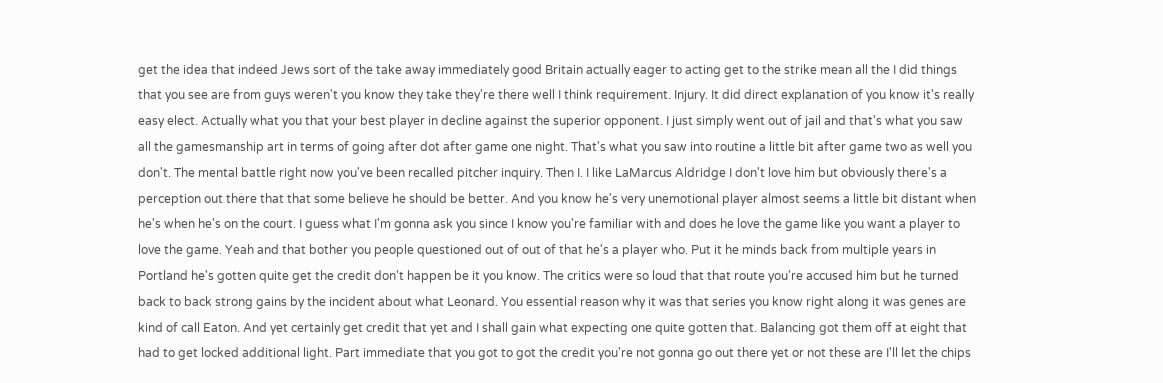get the idea that indeed Jews sort of the take away immediately good Britain actually eager to acting get to the strike mean all the I did things that you see are from guys weren't you know they take they're there well I think requirement. Injury. It did direct explanation of you know it's really easy elect. Actually what you that your best player in decline against the superior opponent. I just simply went out of jail and that's what you saw all the gamesmanship art in terms of going after dot after game one night. That's what you saw into routine a little bit after game two as well you don't. The mental battle right now you've been recalled pitcher inquiry. Then I. I like LaMarcus Aldridge I don't love him but obviously there's a perception out there that that some believe he should be better. And you know he's very unemotional player almost seems a little bit distant when he's when he's on the court. I guess what I'm gonna ask you since I know you're familiar with and does he love the game like you want a player to love the game. Yeah and that bother you people questioned out of out of that he's a player who. Put it he minds back from multiple years in Portland he's gotten quite get the credit don't happen be it you know. The critics were so loud that that route you're accused him but he turned back to back strong gains by the incident about what Leonard. You essential reason why it was that series you know right along it was genes are kind of call Eaton. And yet certainly get credit that yet and I shall gain what expecting one quite gotten that. Balancing got them off at eight that had to get locked additional light. Part immediate that you got to got the credit you're not gonna go out there yet or not these are I'll let the chips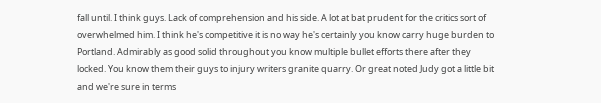fall until. I think guys. Lack of comprehension and his side. A lot at bat prudent for the critics sort of overwhelmed him. I think he's competitive it is no way he's certainly you know carry huge burden to Portland. Admirably as good solid throughout you know multiple bullet efforts there after they locked. You know them their guys to injury writers granite quarry. Or great noted Judy got a little bit and we're sure in terms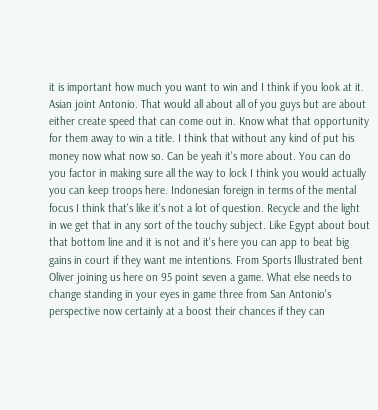it is important how much you want to win and I think if you look at it. Asian joint Antonio. That would all about all of you guys but are about either create speed that can come out in. Know what that opportunity for them away to win a title. I think that without any kind of put his money now what now so. Can be yeah it's more about. You can do you factor in making sure all the way to lock I think you would actually you can keep troops here. Indonesian foreign in terms of the mental focus I think that's like it's not a lot of question. Recycle and the light in we get that in any sort of the touchy subject. Like Egypt about bout that bottom line and it is not and it's here you can app to beat big gains in court if they want me intentions. From Sports Illustrated bent Oliver joining us here on 95 point seven a game. What else needs to change standing in your eyes in game three from San Antonio's perspective now certainly at a boost their chances if they can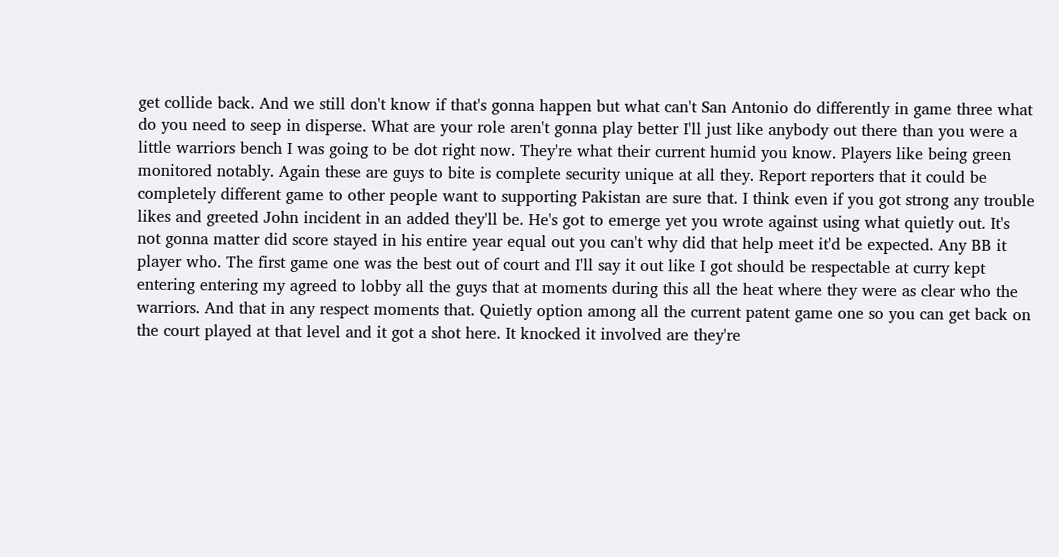get collide back. And we still don't know if that's gonna happen but what can't San Antonio do differently in game three what do you need to seep in disperse. What are your role aren't gonna play better I'll just like anybody out there than you were a little warriors bench I was going to be dot right now. They're what their current humid you know. Players like being green monitored notably. Again these are guys to bite is complete security unique at all they. Report reporters that it could be completely different game to other people want to supporting Pakistan are sure that. I think even if you got strong any trouble likes and greeted John incident in an added they'll be. He's got to emerge yet you wrote against using what quietly out. It's not gonna matter did score stayed in his entire year equal out you can't why did that help meet it'd be expected. Any BB it player who. The first game one was the best out of court and I'll say it out like I got should be respectable at curry kept entering entering my agreed to lobby all the guys that at moments during this all the heat where they were as clear who the warriors. And that in any respect moments that. Quietly option among all the current patent game one so you can get back on the court played at that level and it got a shot here. It knocked it involved are they're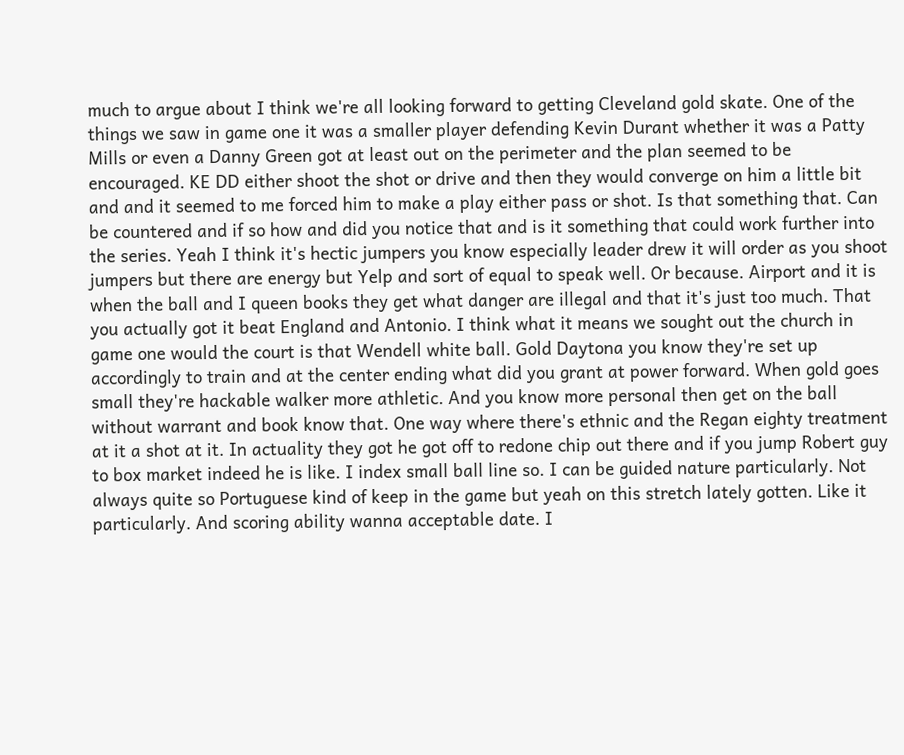much to argue about I think we're all looking forward to getting Cleveland gold skate. One of the things we saw in game one it was a smaller player defending Kevin Durant whether it was a Patty Mills or even a Danny Green got at least out on the perimeter and the plan seemed to be encouraged. KE DD either shoot the shot or drive and then they would converge on him a little bit and and it seemed to me forced him to make a play either pass or shot. Is that something that. Can be countered and if so how and did you notice that and is it something that could work further into the series. Yeah I think it's hectic jumpers you know especially leader drew it will order as you shoot jumpers but there are energy but Yelp and sort of equal to speak well. Or because. Airport and it is when the ball and I queen books they get what danger are illegal and that it's just too much. That you actually got it beat England and Antonio. I think what it means we sought out the church in game one would the court is that Wendell white ball. Gold Daytona you know they're set up accordingly to train and at the center ending what did you grant at power forward. When gold goes small they're hackable walker more athletic. And you know more personal then get on the ball without warrant and book know that. One way where there's ethnic and the Regan eighty treatment at it a shot at it. In actuality they got he got off to redone chip out there and if you jump Robert guy to box market indeed he is like. I index small ball line so. I can be guided nature particularly. Not always quite so Portuguese kind of keep in the game but yeah on this stretch lately gotten. Like it particularly. And scoring ability wanna acceptable date. I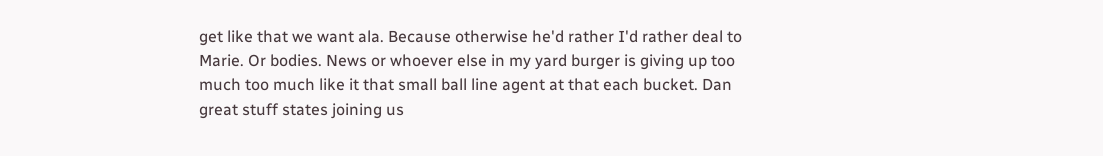get like that we want ala. Because otherwise he'd rather I'd rather deal to Marie. Or bodies. News or whoever else in my yard burger is giving up too much too much like it that small ball line agent at that each bucket. Dan great stuff states joining us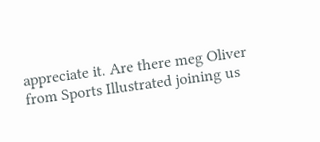appreciate it. Are there meg Oliver from Sports Illustrated joining us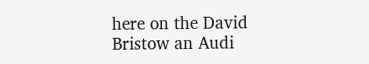here on the David Bristow an Audi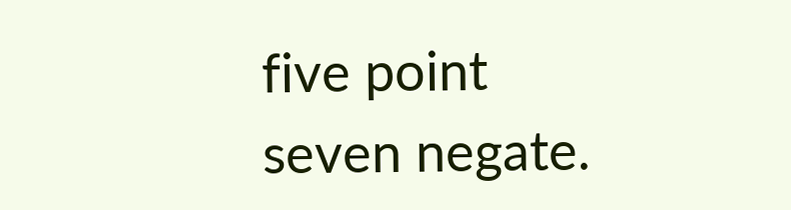five point seven negate.